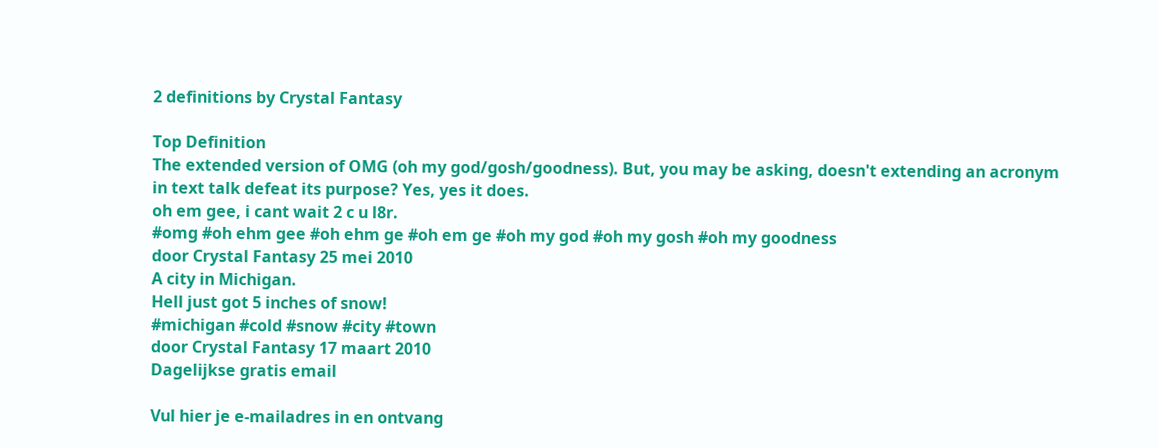2 definitions by Crystal Fantasy

Top Definition
The extended version of OMG (oh my god/gosh/goodness). But, you may be asking, doesn't extending an acronym in text talk defeat its purpose? Yes, yes it does.
oh em gee, i cant wait 2 c u l8r.
#omg #oh ehm gee #oh ehm ge #oh em ge #oh my god #oh my gosh #oh my goodness
door Crystal Fantasy 25 mei 2010
A city in Michigan.
Hell just got 5 inches of snow!
#michigan #cold #snow #city #town
door Crystal Fantasy 17 maart 2010
Dagelijkse gratis email

Vul hier je e-mailadres in en ontvang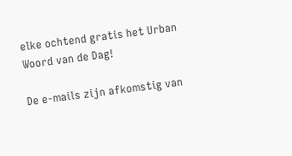elke ochtend gratis het Urban Woord van de Dag!

De e-mails zijn afkomstig van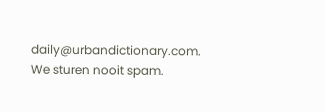daily@urbandictionary.com. We sturen nooit spam.